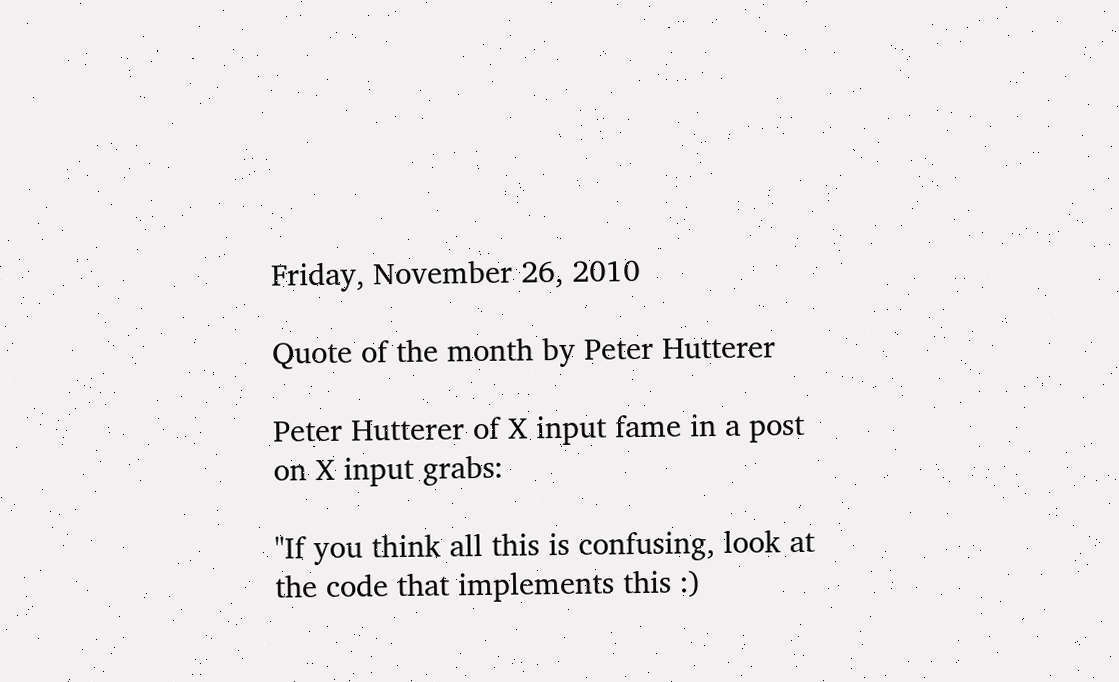Friday, November 26, 2010

Quote of the month by Peter Hutterer

Peter Hutterer of X input fame in a post on X input grabs:

"If you think all this is confusing, look at the code that implements this :)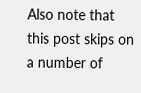Also note that this post skips on a number of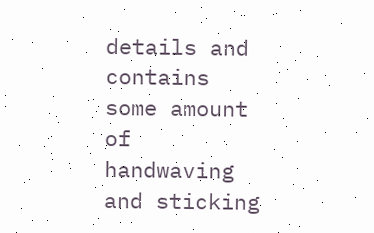details and contains some amount of handwaving and sticking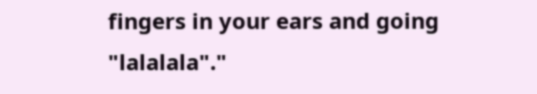fingers in your ears and going "lalalala"."